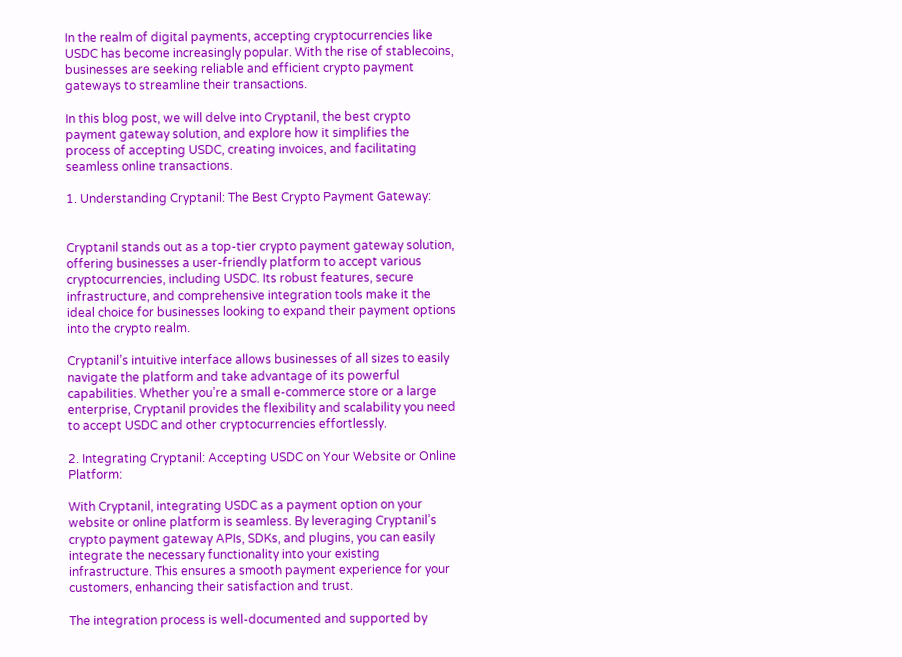In the realm of digital payments, accepting cryptocurrencies like USDC has become increasingly popular. With the rise of stablecoins, businesses are seeking reliable and efficient crypto payment gateways to streamline their transactions.

In this blog post, we will delve into Cryptanil, the best crypto payment gateway solution, and explore how it simplifies the process of accepting USDC, creating invoices, and facilitating seamless online transactions.

1. Understanding Cryptanil: The Best Crypto Payment Gateway:


Cryptanil stands out as a top-tier crypto payment gateway solution, offering businesses a user-friendly platform to accept various cryptocurrencies, including USDC. Its robust features, secure infrastructure, and comprehensive integration tools make it the ideal choice for businesses looking to expand their payment options into the crypto realm.

Cryptanil’s intuitive interface allows businesses of all sizes to easily navigate the platform and take advantage of its powerful capabilities. Whether you’re a small e-commerce store or a large enterprise, Cryptanil provides the flexibility and scalability you need to accept USDC and other cryptocurrencies effortlessly.

2. Integrating Cryptanil: Accepting USDC on Your Website or Online Platform:

With Cryptanil, integrating USDC as a payment option on your website or online platform is seamless. By leveraging Cryptanil’s crypto payment gateway APIs, SDKs, and plugins, you can easily integrate the necessary functionality into your existing infrastructure. This ensures a smooth payment experience for your customers, enhancing their satisfaction and trust.

The integration process is well-documented and supported by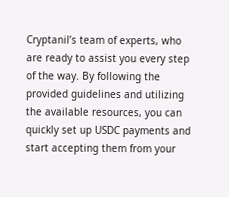Cryptanil’s team of experts, who are ready to assist you every step of the way. By following the provided guidelines and utilizing the available resources, you can quickly set up USDC payments and start accepting them from your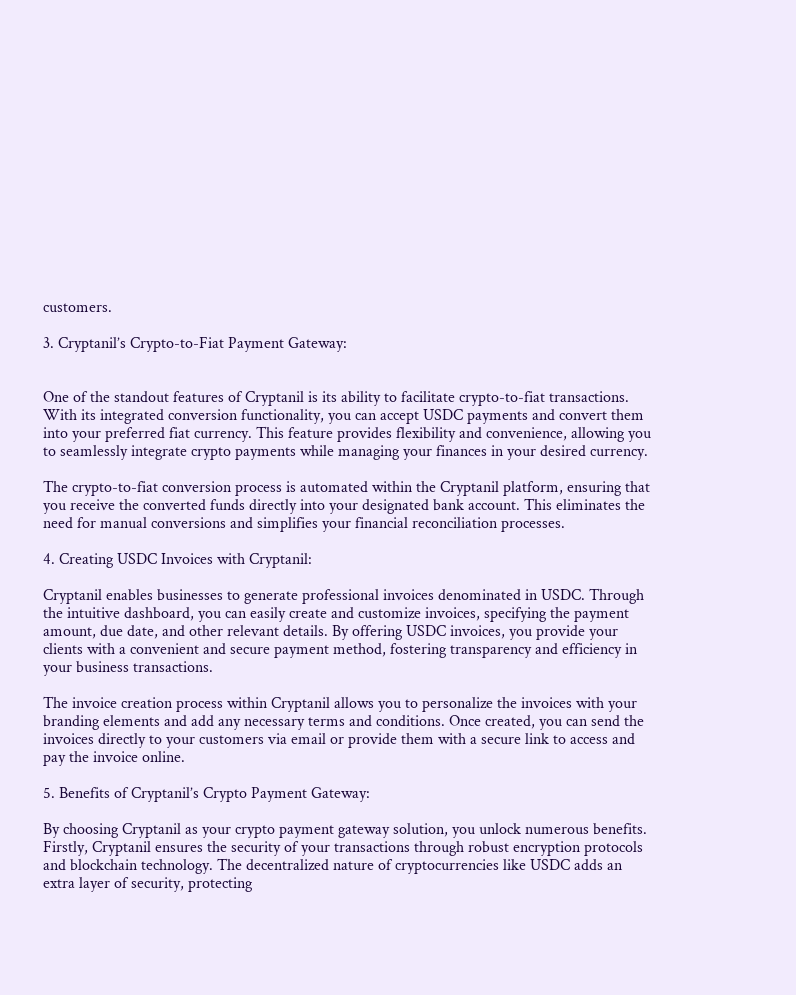customers.

3. Cryptanil’s Crypto-to-Fiat Payment Gateway:


One of the standout features of Cryptanil is its ability to facilitate crypto-to-fiat transactions. With its integrated conversion functionality, you can accept USDC payments and convert them into your preferred fiat currency. This feature provides flexibility and convenience, allowing you to seamlessly integrate crypto payments while managing your finances in your desired currency.

The crypto-to-fiat conversion process is automated within the Cryptanil platform, ensuring that you receive the converted funds directly into your designated bank account. This eliminates the need for manual conversions and simplifies your financial reconciliation processes.

4. Creating USDC Invoices with Cryptanil:

Cryptanil enables businesses to generate professional invoices denominated in USDC. Through the intuitive dashboard, you can easily create and customize invoices, specifying the payment amount, due date, and other relevant details. By offering USDC invoices, you provide your clients with a convenient and secure payment method, fostering transparency and efficiency in your business transactions.

The invoice creation process within Cryptanil allows you to personalize the invoices with your branding elements and add any necessary terms and conditions. Once created, you can send the invoices directly to your customers via email or provide them with a secure link to access and pay the invoice online.

5. Benefits of Cryptanil’s Crypto Payment Gateway:

By choosing Cryptanil as your crypto payment gateway solution, you unlock numerous benefits. Firstly, Cryptanil ensures the security of your transactions through robust encryption protocols and blockchain technology. The decentralized nature of cryptocurrencies like USDC adds an extra layer of security, protecting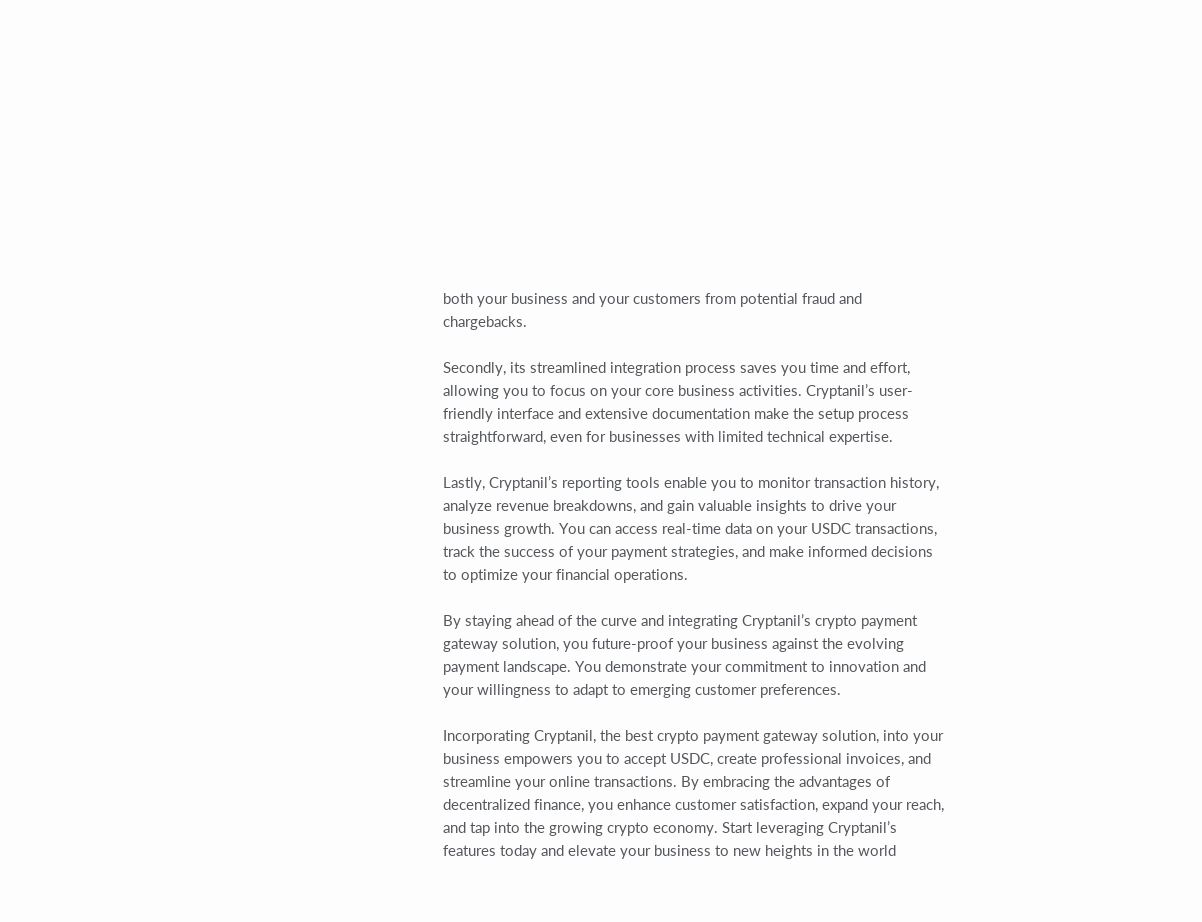both your business and your customers from potential fraud and chargebacks.

Secondly, its streamlined integration process saves you time and effort, allowing you to focus on your core business activities. Cryptanil’s user-friendly interface and extensive documentation make the setup process straightforward, even for businesses with limited technical expertise.

Lastly, Cryptanil’s reporting tools enable you to monitor transaction history, analyze revenue breakdowns, and gain valuable insights to drive your business growth. You can access real-time data on your USDC transactions, track the success of your payment strategies, and make informed decisions to optimize your financial operations.

By staying ahead of the curve and integrating Cryptanil’s crypto payment gateway solution, you future-proof your business against the evolving payment landscape. You demonstrate your commitment to innovation and your willingness to adapt to emerging customer preferences.

Incorporating Cryptanil, the best crypto payment gateway solution, into your business empowers you to accept USDC, create professional invoices, and streamline your online transactions. By embracing the advantages of decentralized finance, you enhance customer satisfaction, expand your reach, and tap into the growing crypto economy. Start leveraging Cryptanil’s features today and elevate your business to new heights in the world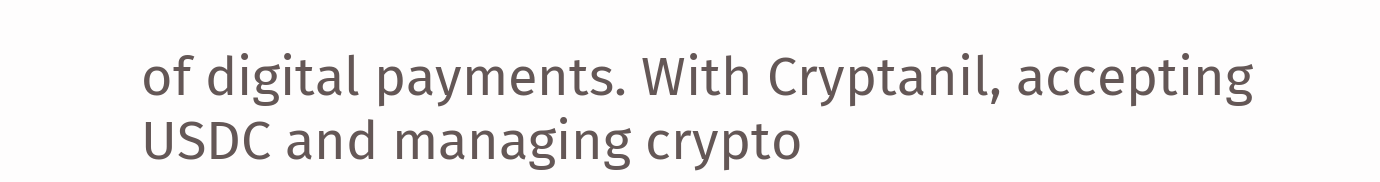of digital payments. With Cryptanil, accepting USDC and managing crypto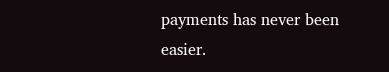payments has never been easier.